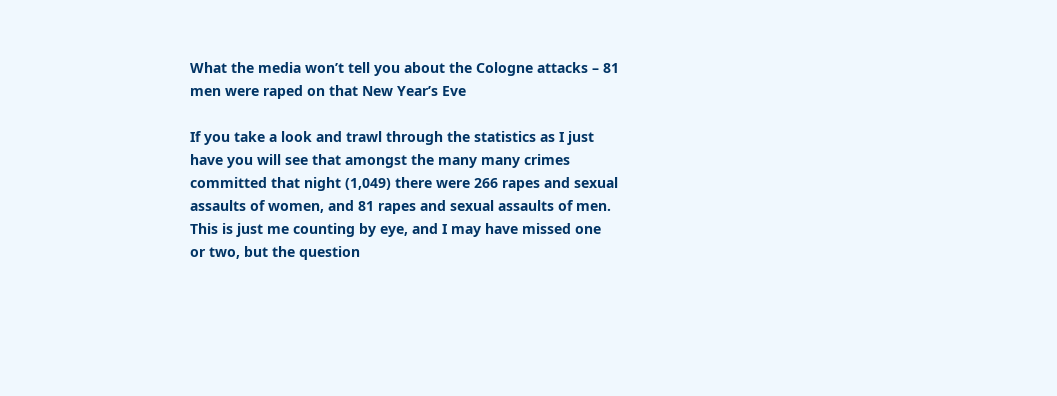What the media won’t tell you about the Cologne attacks – 81 men were raped on that New Year’s Eve

If you take a look and trawl through the statistics as I just have you will see that amongst the many many crimes committed that night (1,049) there were 266 rapes and sexual assaults of women, and 81 rapes and sexual assaults of men. This is just me counting by eye, and I may have missed one or two, but the question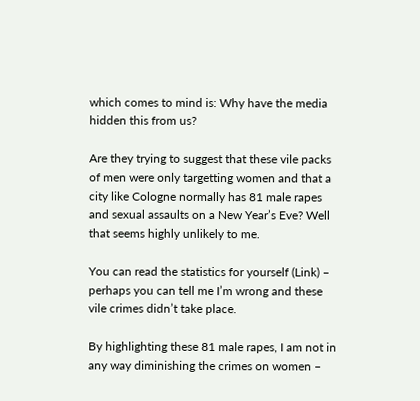which comes to mind is: Why have the media hidden this from us?

Are they trying to suggest that these vile packs of men were only targetting women and that a city like Cologne normally has 81 male rapes and sexual assaults on a New Year’s Eve? Well that seems highly unlikely to me.

You can read the statistics for yourself (Link) – perhaps you can tell me I’m wrong and these vile crimes didn’t take place.

By highlighting these 81 male rapes, I am not in any way diminishing the crimes on women –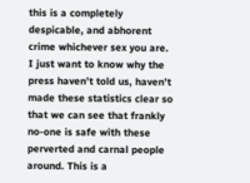this is a completely despicable, and abhorent crime whichever sex you are. I just want to know why the press haven’t told us, haven’t made these statistics clear so that we can see that frankly no-one is safe with these perverted and carnal people around. This is a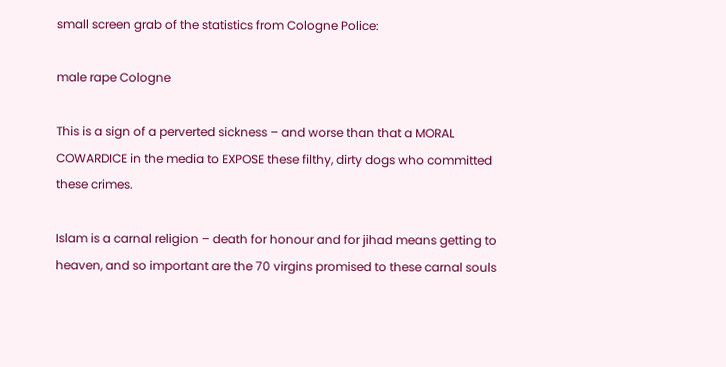small screen grab of the statistics from Cologne Police:

male rape Cologne

This is a sign of a perverted sickness – and worse than that a MORAL COWARDICE in the media to EXPOSE these filthy, dirty dogs who committed these crimes.

Islam is a carnal religion – death for honour and for jihad means getting to heaven, and so important are the 70 virgins promised to these carnal souls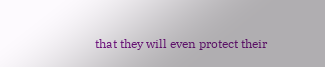that they will even protect their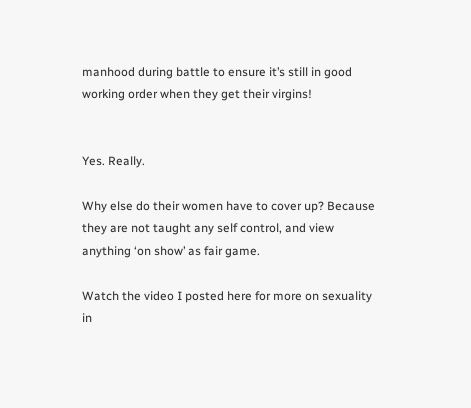manhood during battle to ensure it’s still in good working order when they get their virgins!


Yes. Really.

Why else do their women have to cover up? Because they are not taught any self control, and view anything ‘on show’ as fair game.

Watch the video I posted here for more on sexuality in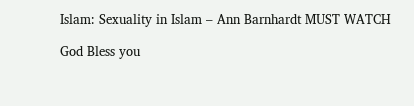Islam: Sexuality in Islam – Ann Barnhardt MUST WATCH

God Bless you